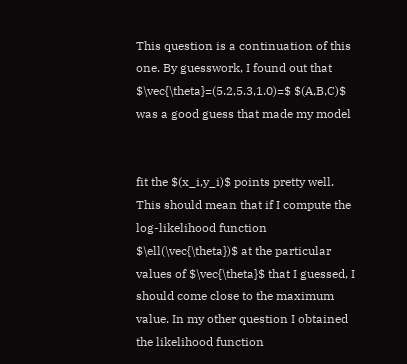This question is a continuation of this one. By guesswork, I found out that $\vec{\theta}=(5.2,5.3,1.0)=$ $(A,B,C)$ was a good guess that made my model


fit the $(x_i,y_i)$ points pretty well. This should mean that if I compute the log-likelihood function $\ell(\vec{\theta})$ at the particular values of $\vec{\theta}$ that I guessed, I should come close to the maximum value. In my other question I obtained the likelihood function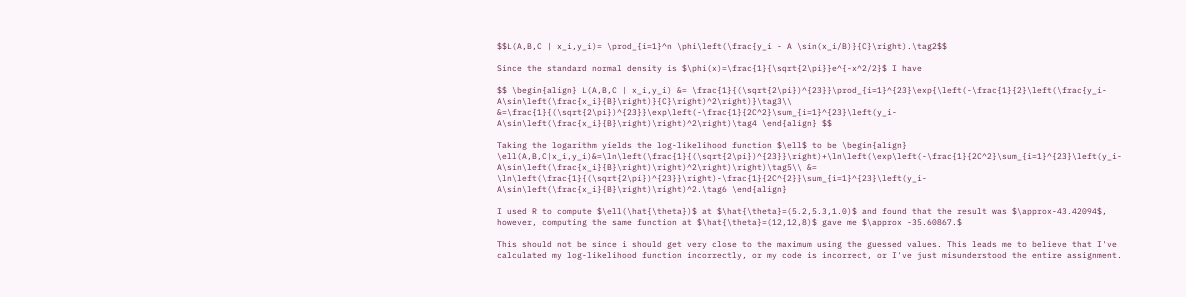$$L(A,B,C | x_i,y_i)= \prod_{i=1}^n \phi\left(\frac{y_i - A \sin(x_i/B)}{C}\right).\tag2$$

Since the standard normal density is $\phi(x)=\frac{1}{\sqrt{2\pi}}e^{-x^2/2}$ I have

$$ \begin{align} L(A,B,C | x_i,y_i) &= \frac{1}{(\sqrt{2\pi})^{23}}\prod_{i=1}^{23}\exp{\left(-\frac{1}{2}\left(\frac{y_i-A\sin\left(\frac{x_i}{B}\right)}{C}\right)^2\right)}\tag3\\ &=\frac{1}{(\sqrt{2\pi})^{23}}\exp\left(-\frac{1}{2C^2}\sum_{i=1}^{23}\left(y_i-A\sin\left(\frac{x_i}{B}\right)\right)^2\right)\tag4 \end{align} $$

Taking the logarithm yields the log-likelihood function $\ell$ to be \begin{align} \ell(A,B,C|x_i,y_i)&=\ln\left(\frac{1}{(\sqrt{2\pi})^{23}}\right)+\ln\left(\exp\left(-\frac{1}{2C^2}\sum_{i=1}^{23}\left(y_i-A\sin\left(\frac{x_i}{B}\right)\right)^2\right)\right)\tag5\\ &= \ln\left(\frac{1}{(\sqrt{2\pi})^{23}}\right)-\frac{1}{2C^{2}}\sum_{i=1}^{23}\left(y_i-A\sin\left(\frac{x_i}{B}\right)\right)^2.\tag6 \end{align}

I used R to compute $\ell(\hat{\theta})$ at $\hat{\theta}=(5.2,5.3,1.0)$ and found that the result was $\approx-43.42094$, however, computing the same function at $\hat{\theta}=(12,12,8)$ gave me $\approx -35.60867.$

This should not be since i should get very close to the maximum using the guessed values. This leads me to believe that I've calculated my log-likelihood function incorrectly, or my code is incorrect, or I've just misunderstood the entire assignment.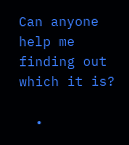Can anyone help me finding out which it is?

  •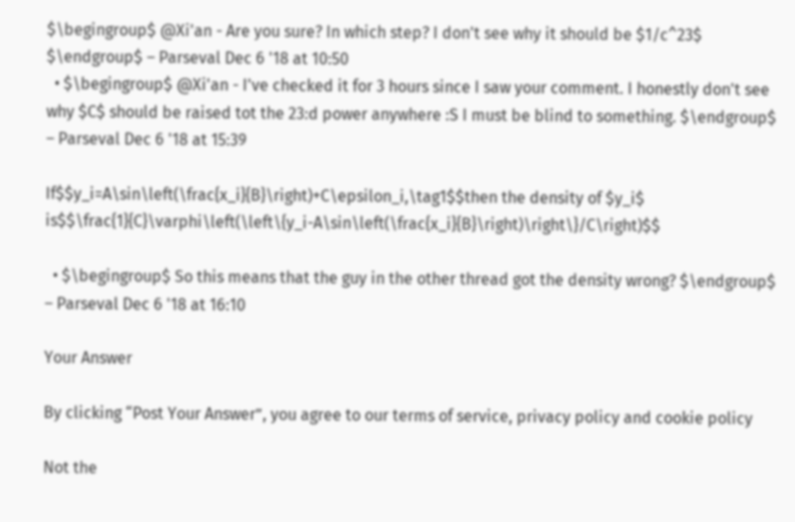$\begingroup$ @Xi'an - Are you sure? In which step? I don't see why it should be $1/c^23$ $\endgroup$ – Parseval Dec 6 '18 at 10:50
  • $\begingroup$ @Xi'an - I've checked it for 3 hours since I saw your comment. I honestly don't see why $C$ should be raised tot the 23:d power anywhere :S I must be blind to something. $\endgroup$ – Parseval Dec 6 '18 at 15:39

If$$y_i=A\sin\left(\frac{x_i}{B}\right)+C\epsilon_i,\tag1$$then the density of $y_i$ is$$\frac{1}{C}\varphi\left(\left\{y_i-A\sin\left(\frac{x_i}{B}\right)\right\}/C\right)$$

  • $\begingroup$ So this means that the guy in the other thread got the density wrong? $\endgroup$ – Parseval Dec 6 '18 at 16:10

Your Answer

By clicking “Post Your Answer”, you agree to our terms of service, privacy policy and cookie policy

Not the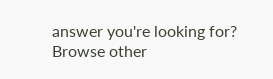answer you're looking for? Browse other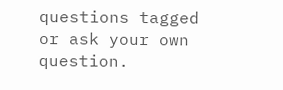questions tagged or ask your own question.